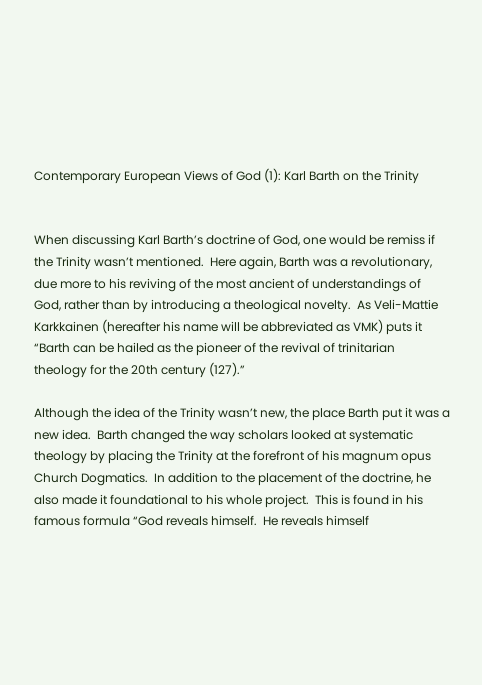Contemporary European Views of God (1): Karl Barth on the Trinity


When discussing Karl Barth’s doctrine of God, one would be remiss if the Trinity wasn’t mentioned.  Here again, Barth was a revolutionary, due more to his reviving of the most ancient of understandings of God, rather than by introducing a theological novelty.  As Veli-Mattie Karkkainen (hereafter his name will be abbreviated as VMK) puts it “Barth can be hailed as the pioneer of the revival of trinitarian theology for the 20th century (127).”

Although the idea of the Trinity wasn’t new, the place Barth put it was a new idea.  Barth changed the way scholars looked at systematic theology by placing the Trinity at the forefront of his magnum opus Church Dogmatics.  In addition to the placement of the doctrine, he also made it foundational to his whole project.  This is found in his famous formula “God reveals himself.  He reveals himself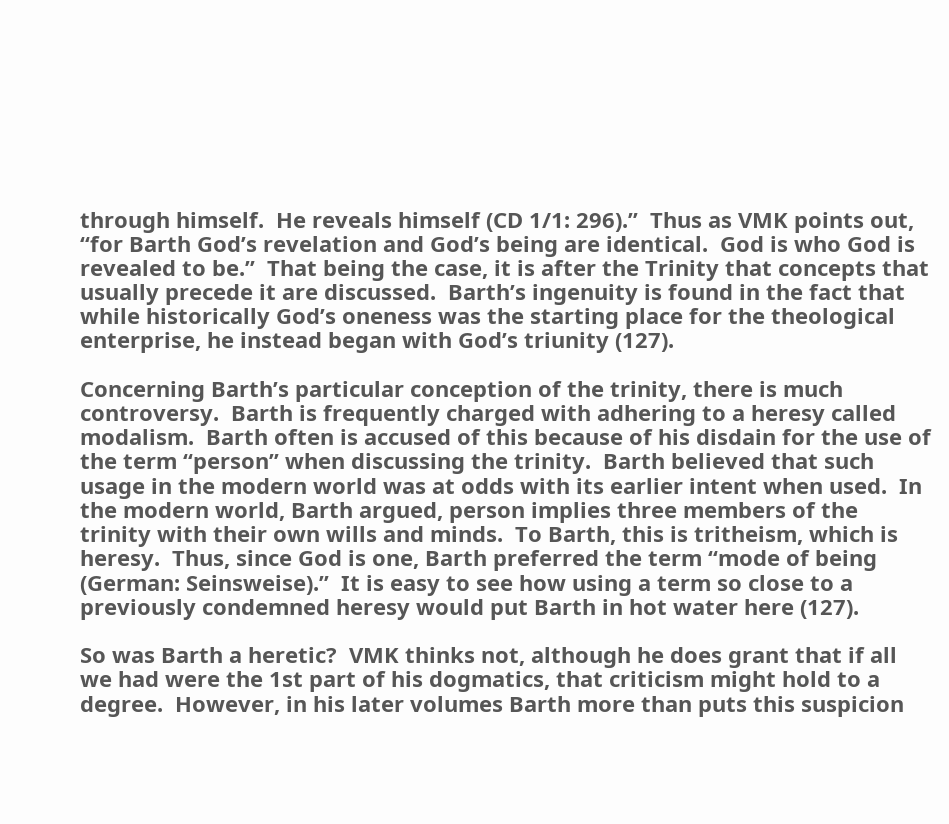through himself.  He reveals himself (CD 1/1: 296).”  Thus as VMK points out, “for Barth God’s revelation and God’s being are identical.  God is who God is revealed to be.”  That being the case, it is after the Trinity that concepts that usually precede it are discussed.  Barth’s ingenuity is found in the fact that while historically God’s oneness was the starting place for the theological enterprise, he instead began with God’s triunity (127).

Concerning Barth’s particular conception of the trinity, there is much controversy.  Barth is frequently charged with adhering to a heresy called modalism.  Barth often is accused of this because of his disdain for the use of the term “person” when discussing the trinity.  Barth believed that such usage in the modern world was at odds with its earlier intent when used.  In the modern world, Barth argued, person implies three members of the trinity with their own wills and minds.  To Barth, this is tritheism, which is heresy.  Thus, since God is one, Barth preferred the term “mode of being (German: Seinsweise).”  It is easy to see how using a term so close to a previously condemned heresy would put Barth in hot water here (127).

So was Barth a heretic?  VMK thinks not, although he does grant that if all we had were the 1st part of his dogmatics, that criticism might hold to a degree.  However, in his later volumes Barth more than puts this suspicion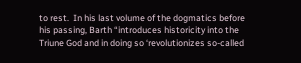to rest.  In his last volume of the dogmatics before his passing, Barth “introduces historicity into the Triune God and in doing so ‘revolutionizes so-called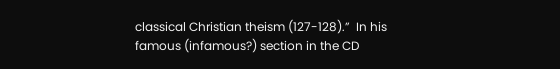classical Christian theism (127-128).”  In his famous (infamous?) section in the CD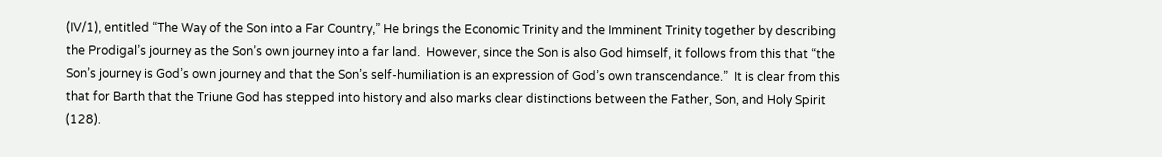(IV/1), entitled “The Way of the Son into a Far Country,” He brings the Economic Trinity and the Imminent Trinity together by describing the Prodigal’s journey as the Son’s own journey into a far land.  However, since the Son is also God himself, it follows from this that “the Son’s journey is God’s own journey and that the Son’s self-humiliation is an expression of God’s own transcendance.”  It is clear from this that for Barth that the Triune God has stepped into history and also marks clear distinctions between the Father, Son, and Holy Spirit (128).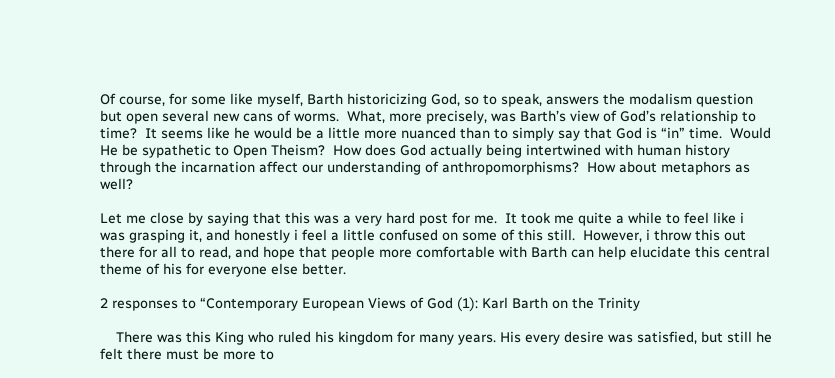Of course, for some like myself, Barth historicizing God, so to speak, answers the modalism question but open several new cans of worms.  What, more precisely, was Barth’s view of God’s relationship to time?  It seems like he would be a little more nuanced than to simply say that God is “in” time.  Would He be sypathetic to Open Theism?  How does God actually being intertwined with human history through the incarnation affect our understanding of anthropomorphisms?  How about metaphors as well?

Let me close by saying that this was a very hard post for me.  It took me quite a while to feel like i was grasping it, and honestly i feel a little confused on some of this still.  However, i throw this out there for all to read, and hope that people more comfortable with Barth can help elucidate this central theme of his for everyone else better.

2 responses to “Contemporary European Views of God (1): Karl Barth on the Trinity

    There was this King who ruled his kingdom for many years. His every desire was satisfied, but still he felt there must be more to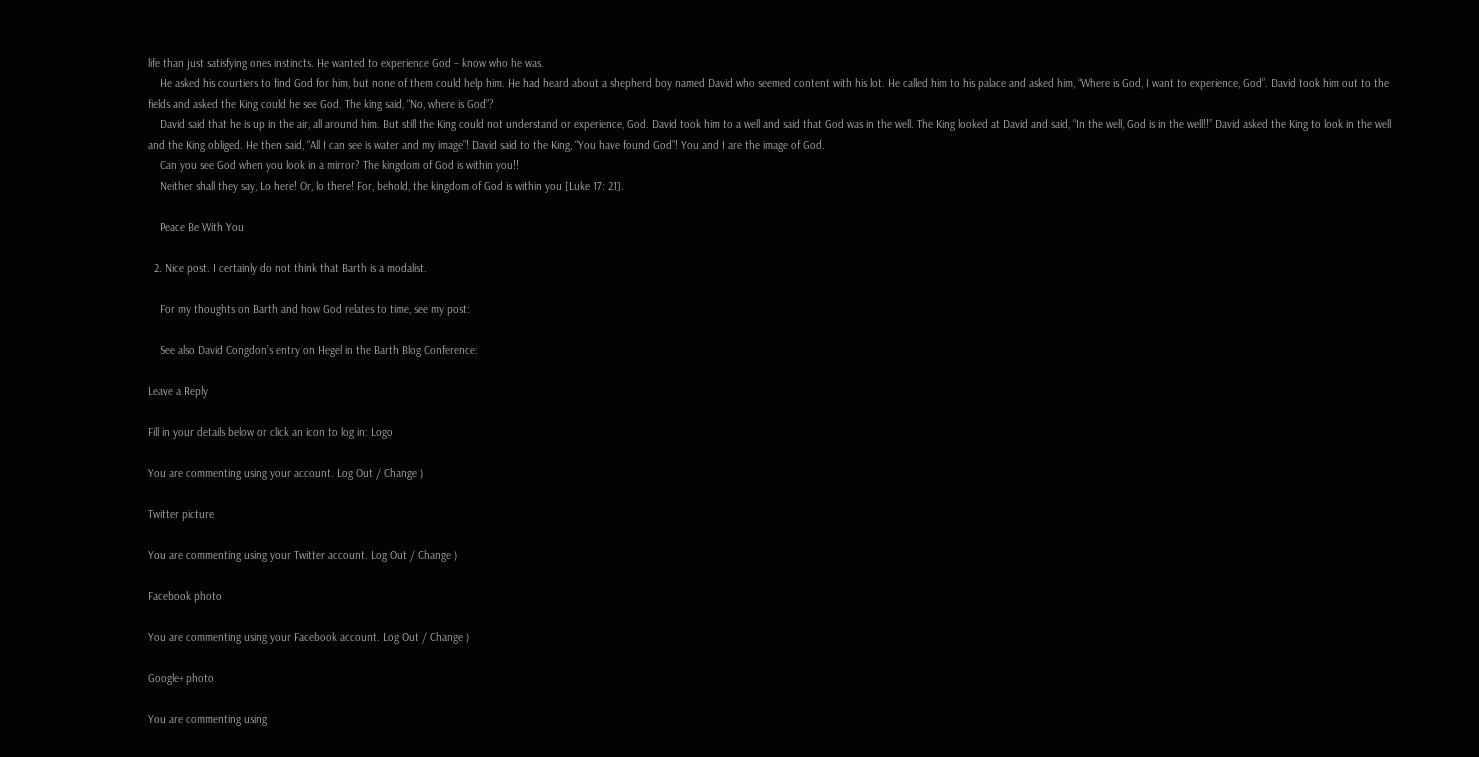life than just satisfying ones instincts. He wanted to experience God – know who he was.
    He asked his courtiers to find God for him, but none of them could help him. He had heard about a shepherd boy named David who seemed content with his lot. He called him to his palace and asked him, “Where is God, I want to experience, God”. David took him out to the fields and asked the King could he see God. The king said, “No, where is God”?
    David said that he is up in the air, all around him. But still the King could not understand or experience, God. David took him to a well and said that God was in the well. The King looked at David and said, “In the well, God is in the well!!” David asked the King to look in the well and the King obliged. He then said, “All I can see is water and my image”! David said to the King, “You have found God”! You and I are the image of God.
    Can you see God when you look in a mirror? The kingdom of God is within you!!
    Neither shall they say, Lo here! Or, lo there! For, behold, the kingdom of God is within you [Luke 17: 21].

    Peace Be With You

  2. Nice post. I certainly do not think that Barth is a modalist.

    For my thoughts on Barth and how God relates to time, see my post:

    See also David Congdon’s entry on Hegel in the Barth Blog Conference:

Leave a Reply

Fill in your details below or click an icon to log in: Logo

You are commenting using your account. Log Out / Change )

Twitter picture

You are commenting using your Twitter account. Log Out / Change )

Facebook photo

You are commenting using your Facebook account. Log Out / Change )

Google+ photo

You are commenting using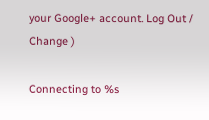your Google+ account. Log Out / Change )

Connecting to %s